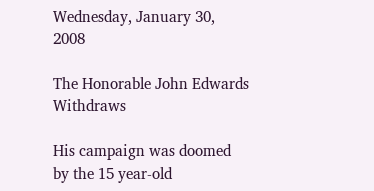Wednesday, January 30, 2008

The Honorable John Edwards Withdraws

His campaign was doomed by the 15 year-old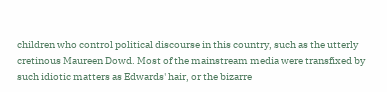children who control political discourse in this country, such as the utterly cretinous Maureen Dowd. Most of the mainstream media were transfixed by such idiotic matters as Edwards' hair, or the bizarre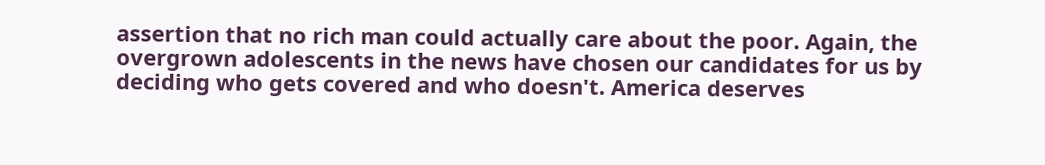assertion that no rich man could actually care about the poor. Again, the overgrown adolescents in the news have chosen our candidates for us by deciding who gets covered and who doesn't. America deserves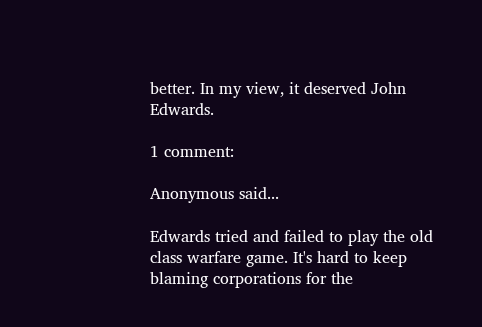better. In my view, it deserved John Edwards.

1 comment:

Anonymous said...

Edwards tried and failed to play the old class warfare game. It's hard to keep blaming corporations for the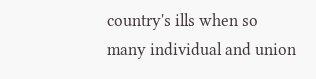country's ills when so many individual and union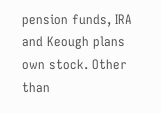pension funds, IRA and Keough plans own stock. Other than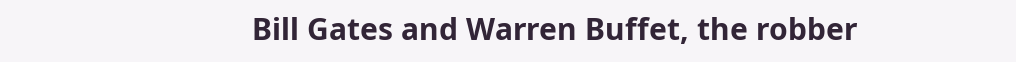Bill Gates and Warren Buffet, the robber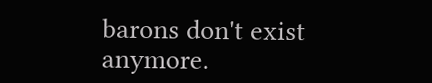barons don't exist anymore.